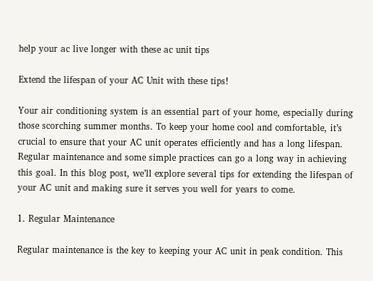help your ac live longer with these ac unit tips

Extend the lifespan of your AC Unit with these tips!

Your air conditioning system is an essential part of your home, especially during those scorching summer months. To keep your home cool and comfortable, it’s crucial to ensure that your AC unit operates efficiently and has a long lifespan. Regular maintenance and some simple practices can go a long way in achieving this goal. In this blog post, we’ll explore several tips for extending the lifespan of your AC unit and making sure it serves you well for years to come.

1. Regular Maintenance

Regular maintenance is the key to keeping your AC unit in peak condition. This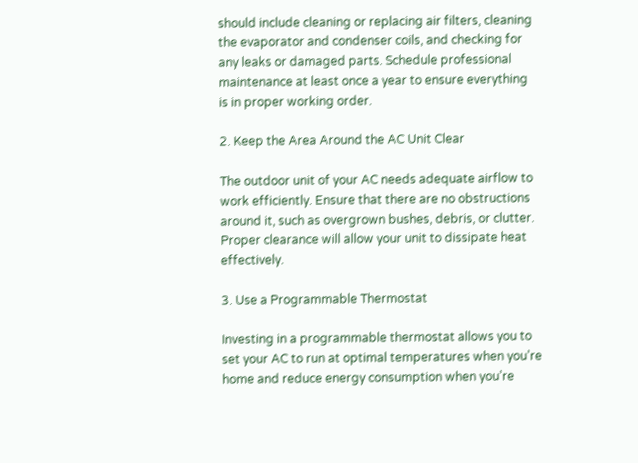should include cleaning or replacing air filters, cleaning the evaporator and condenser coils, and checking for any leaks or damaged parts. Schedule professional maintenance at least once a year to ensure everything is in proper working order.

2. Keep the Area Around the AC Unit Clear

The outdoor unit of your AC needs adequate airflow to work efficiently. Ensure that there are no obstructions around it, such as overgrown bushes, debris, or clutter. Proper clearance will allow your unit to dissipate heat effectively.

3. Use a Programmable Thermostat

Investing in a programmable thermostat allows you to set your AC to run at optimal temperatures when you’re home and reduce energy consumption when you’re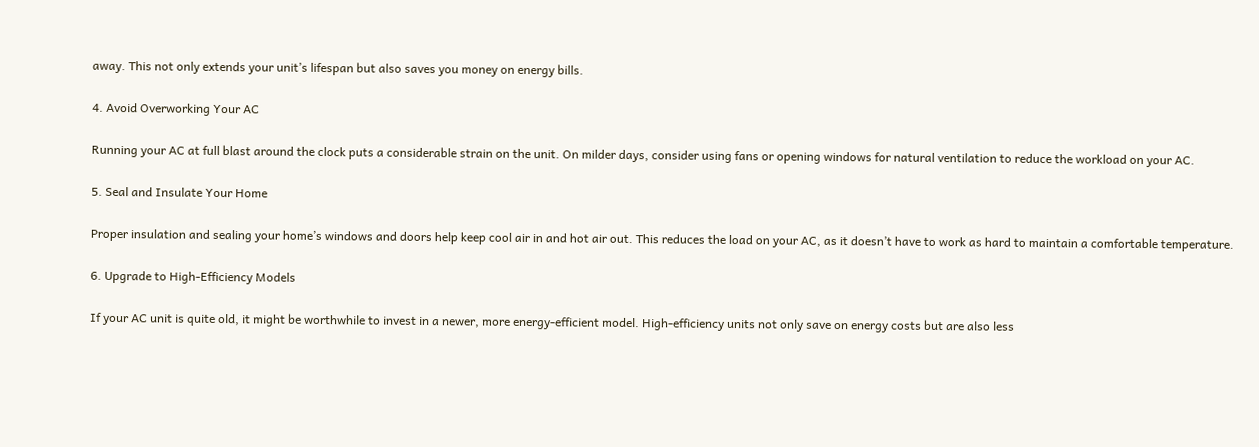away. This not only extends your unit’s lifespan but also saves you money on energy bills.

4. Avoid Overworking Your AC

Running your AC at full blast around the clock puts a considerable strain on the unit. On milder days, consider using fans or opening windows for natural ventilation to reduce the workload on your AC.

5. Seal and Insulate Your Home

Proper insulation and sealing your home’s windows and doors help keep cool air in and hot air out. This reduces the load on your AC, as it doesn’t have to work as hard to maintain a comfortable temperature.

6. Upgrade to High-Efficiency Models

If your AC unit is quite old, it might be worthwhile to invest in a newer, more energy-efficient model. High-efficiency units not only save on energy costs but are also less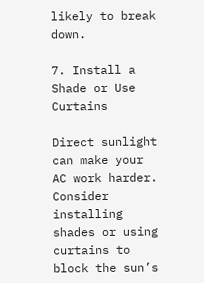likely to break down.

7. Install a Shade or Use Curtains

Direct sunlight can make your AC work harder. Consider installing shades or using curtains to block the sun’s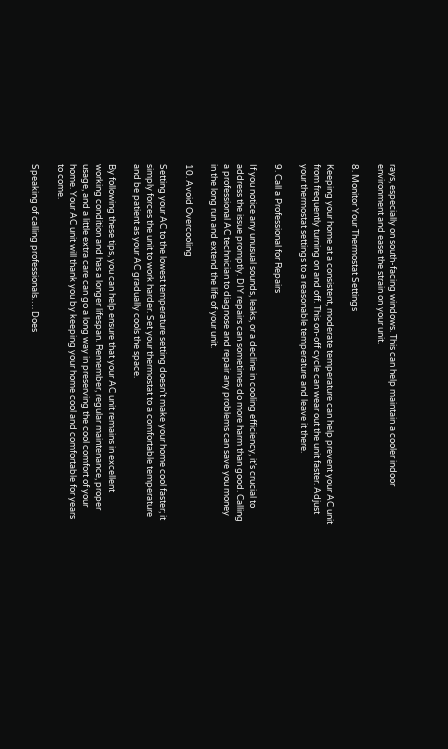rays, especially on south-facing windows. This can help maintain a cooler indoor environment and ease the strain on your unit.

8. Monitor Your Thermostat Settings

Keeping your home at a consistent, moderate temperature can help prevent your AC unit from frequently turning on and off. This on-off cycle can wear out the unit faster. Adjust your thermostat settings to a reasonable temperature and leave it there.

9. Call a Professional for Repairs

If you notice any unusual sounds, leaks, or a decline in cooling efficiency, it’s crucial to address the issue promptly. DIY repairs can sometimes do more harm than good. Calling a professional AC technician to diagnose and repair any problems can save you money in the long run and extend the life of your unit.

10. Avoid Overcooling

Setting your AC to the lowest temperature setting doesn’t make your home cool faster; it simply forces the unit to work harder. Set your thermostat to a comfortable temperature and be patient as your AC gradually cools the space.

By following these tips, you can help ensure that your AC unit remains in excellent working condition and has a longer lifespan. Remember, regular maintenance, proper usage, and a little extra care can go a long way in preserving the cool comfort of your home. Your AC unit will thank you by keeping your home cool and comfortable for years to come.

Speaking of calling professionals…. Does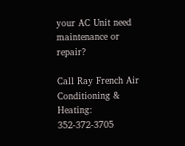your AC Unit need maintenance or repair?

Call Ray French Air Conditioning & Heating: 352-372-3705